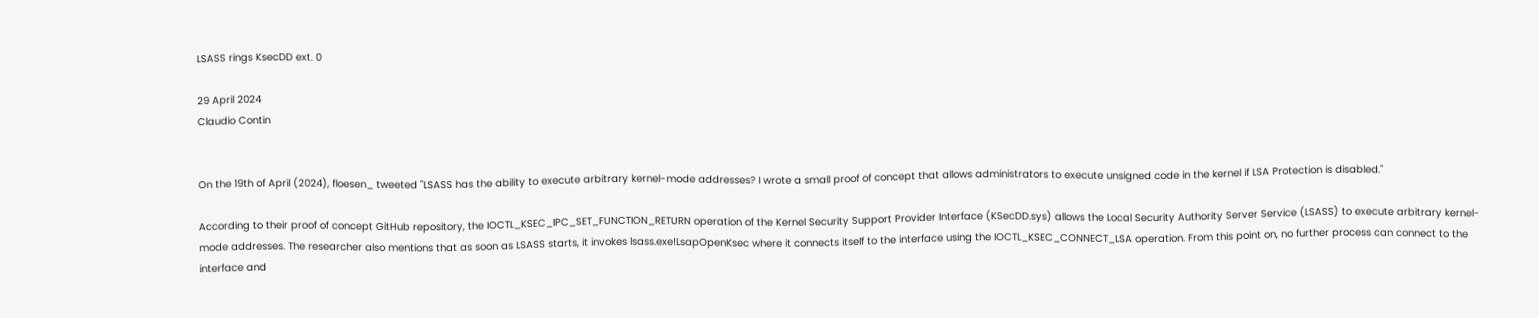LSASS rings KsecDD ext. 0

29 April 2024
Claudio Contin


On the 19th of April (2024), floesen_ tweeted "LSASS has the ability to execute arbitrary kernel-mode addresses? I wrote a small proof of concept that allows administrators to execute unsigned code in the kernel if LSA Protection is disabled."

According to their proof of concept GitHub repository, the IOCTL_KSEC_IPC_SET_FUNCTION_RETURN operation of the Kernel Security Support Provider Interface (KSecDD.sys) allows the Local Security Authority Server Service (LSASS) to execute arbitrary kernel-mode addresses. The researcher also mentions that as soon as LSASS starts, it invokes lsass.exe!LsapOpenKsec where it connects itself to the interface using the IOCTL_KSEC_CONNECT_LSA operation. From this point on, no further process can connect to the interface and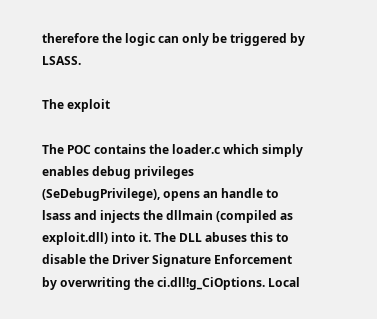therefore the logic can only be triggered by LSASS.

The exploit

The POC contains the loader.c which simply enables debug privileges (SeDebugPrivilege), opens an handle to lsass and injects the dllmain (compiled as exploit.dll) into it. The DLL abuses this to disable the Driver Signature Enforcement by overwriting the ci.dll!g_CiOptions. Local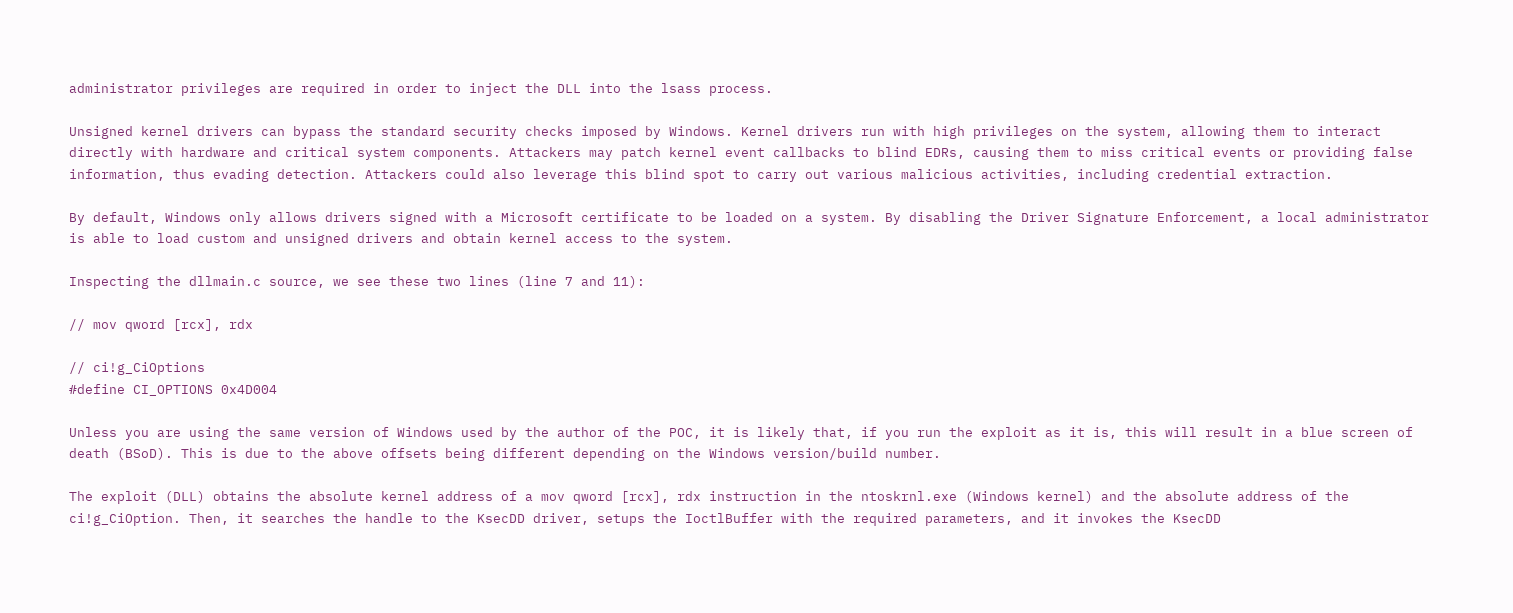administrator privileges are required in order to inject the DLL into the lsass process.

Unsigned kernel drivers can bypass the standard security checks imposed by Windows. Kernel drivers run with high privileges on the system, allowing them to interact directly with hardware and critical system components. Attackers may patch kernel event callbacks to blind EDRs, causing them to miss critical events or providing false information, thus evading detection. Attackers could also leverage this blind spot to carry out various malicious activities, including credential extraction.

By default, Windows only allows drivers signed with a Microsoft certificate to be loaded on a system. By disabling the Driver Signature Enforcement, a local administrator is able to load custom and unsigned drivers and obtain kernel access to the system.

Inspecting the dllmain.c source, we see these two lines (line 7 and 11):

// mov qword [rcx], rdx

// ci!g_CiOptions
#define CI_OPTIONS 0x4D004

Unless you are using the same version of Windows used by the author of the POC, it is likely that, if you run the exploit as it is, this will result in a blue screen of death (BSoD). This is due to the above offsets being different depending on the Windows version/build number.

The exploit (DLL) obtains the absolute kernel address of a mov qword [rcx], rdx instruction in the ntoskrnl.exe (Windows kernel) and the absolute address of the ci!g_CiOption. Then, it searches the handle to the KsecDD driver, setups the IoctlBuffer with the required parameters, and it invokes the KsecDD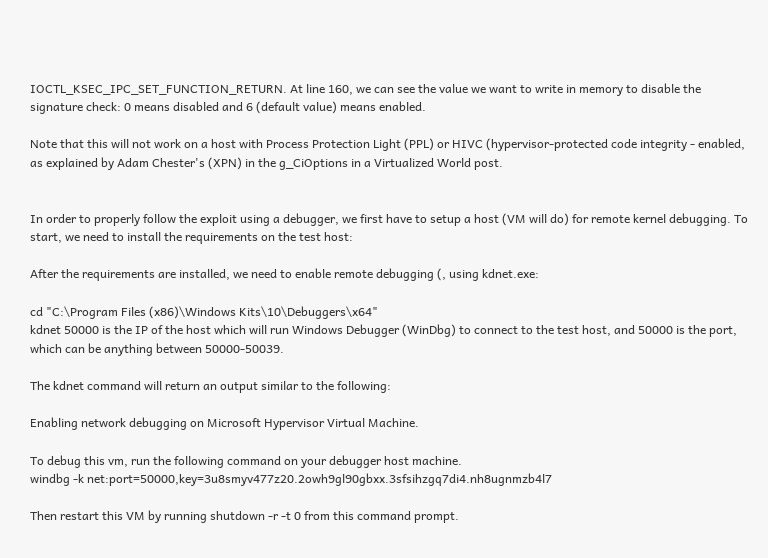IOCTL_KSEC_IPC_SET_FUNCTION_RETURN. At line 160, we can see the value we want to write in memory to disable the signature check: 0 means disabled and 6 (default value) means enabled.

Note that this will not work on a host with Process Protection Light (PPL) or HIVC (hypervisor-protected code integrity - enabled, as explained by Adam Chester's (XPN) in the g_CiOptions in a Virtualized World post.


In order to properly follow the exploit using a debugger, we first have to setup a host (VM will do) for remote kernel debugging. To start, we need to install the requirements on the test host:

After the requirements are installed, we need to enable remote debugging (, using kdnet.exe:

cd "C:\Program Files (x86)\Windows Kits\10\Debuggers\x64"
kdnet 50000 is the IP of the host which will run Windows Debugger (WinDbg) to connect to the test host, and 50000 is the port, which can be anything between 50000-50039.

The kdnet command will return an output similar to the following:

Enabling network debugging on Microsoft Hypervisor Virtual Machine.

To debug this vm, run the following command on your debugger host machine.
windbg -k net:port=50000,key=3u8smyv477z20.2owh9gl90gbxx.3sfsihzgq7di4.nh8ugnmzb4l7

Then restart this VM by running shutdown -r -t 0 from this command prompt.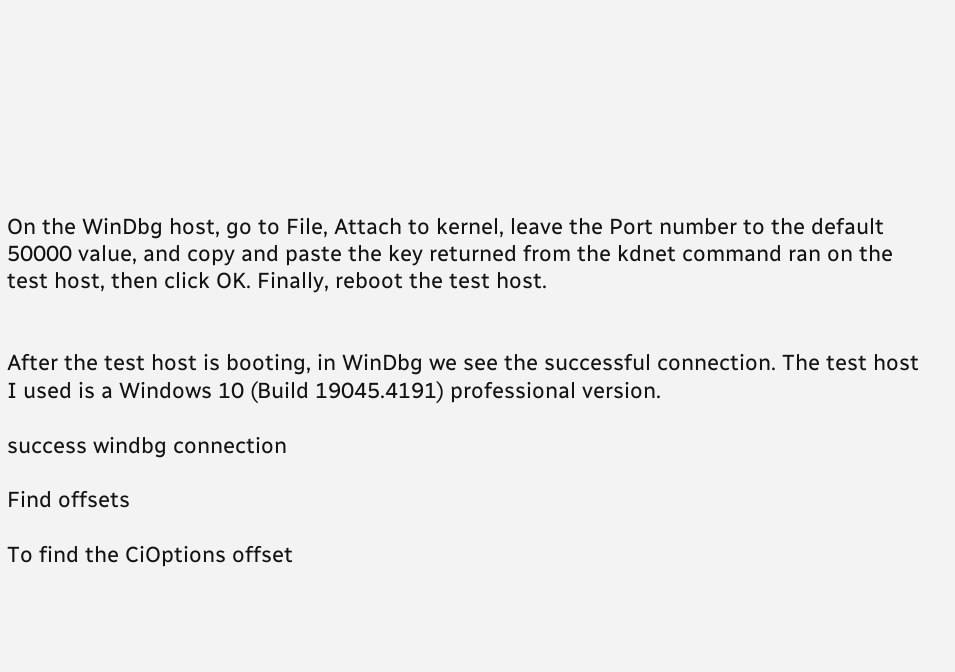On the WinDbg host, go to File, Attach to kernel, leave the Port number to the default 50000 value, and copy and paste the key returned from the kdnet command ran on the test host, then click OK. Finally, reboot the test host.


After the test host is booting, in WinDbg we see the successful connection. The test host I used is a Windows 10 (Build 19045.4191) professional version.

success windbg connection

Find offsets

To find the CiOptions offset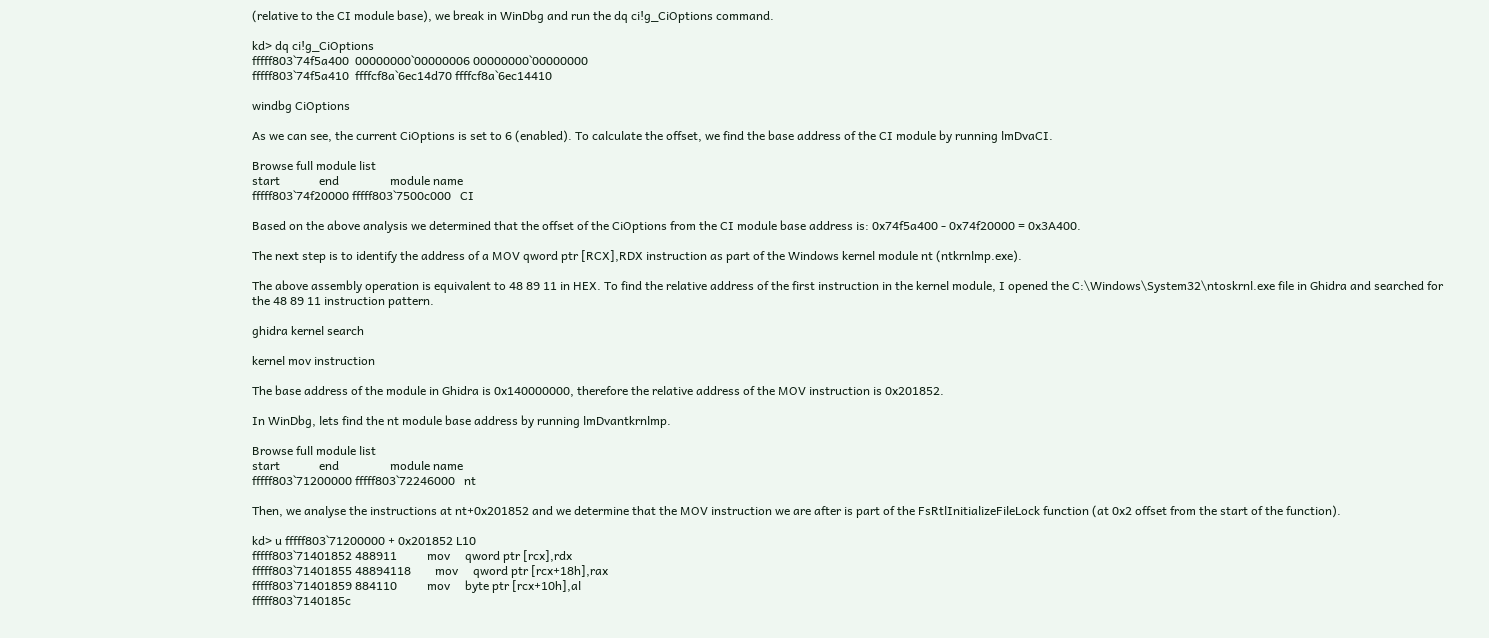(relative to the CI module base), we break in WinDbg and run the dq ci!g_CiOptions command.

kd> dq ci!g_CiOptions
fffff803`74f5a400  00000000`00000006 00000000`00000000
fffff803`74f5a410  ffffcf8a`6ec14d70 ffffcf8a`6ec14410

windbg CiOptions

As we can see, the current CiOptions is set to 6 (enabled). To calculate the offset, we find the base address of the CI module by running lmDvaCI.

Browse full module list
start             end                 module name
fffff803`74f20000 fffff803`7500c000   CI

Based on the above analysis we determined that the offset of the CiOptions from the CI module base address is: 0x74f5a400 - 0x74f20000 = 0x3A400.

The next step is to identify the address of a MOV qword ptr [RCX],RDX instruction as part of the Windows kernel module nt (ntkrnlmp.exe).

The above assembly operation is equivalent to 48 89 11 in HEX. To find the relative address of the first instruction in the kernel module, I opened the C:\Windows\System32\ntoskrnl.exe file in Ghidra and searched for the 48 89 11 instruction pattern.

ghidra kernel search

kernel mov instruction

The base address of the module in Ghidra is 0x140000000, therefore the relative address of the MOV instruction is 0x201852.

In WinDbg, lets find the nt module base address by running lmDvantkrnlmp.

Browse full module list
start             end                 module name
fffff803`71200000 fffff803`72246000   nt

Then, we analyse the instructions at nt+0x201852 and we determine that the MOV instruction we are after is part of the FsRtlInitializeFileLock function (at 0x2 offset from the start of the function).

kd> u fffff803`71200000 + 0x201852 L10
fffff803`71401852 488911          mov     qword ptr [rcx],rdx
fffff803`71401855 48894118        mov     qword ptr [rcx+18h],rax
fffff803`71401859 884110          mov     byte ptr [rcx+10h],al
fffff803`7140185c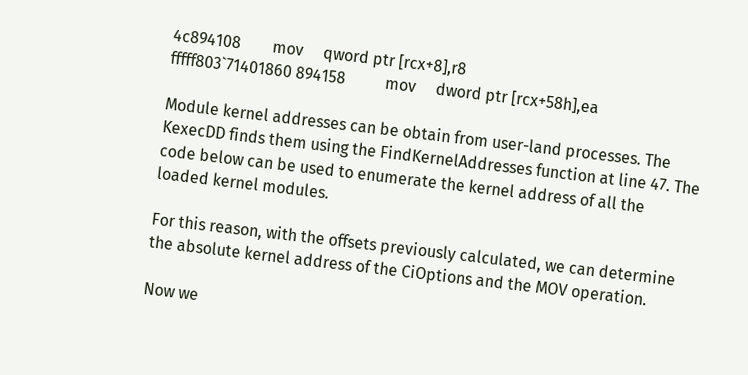4c894108        mov     qword ptr [rcx+8],r8
fffff803`71401860 894158          mov     dword ptr [rcx+58h],ea

Module kernel addresses can be obtain from user-land processes. The KexecDD finds them using the FindKernelAddresses function at line 47. The code below can be used to enumerate the kernel address of all the loaded kernel modules.

For this reason, with the offsets previously calculated, we can determine the absolute kernel address of the CiOptions and the MOV operation.

Now we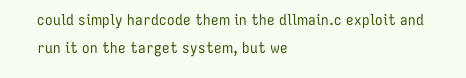could simply hardcode them in the dllmain.c exploit and run it on the target system, but we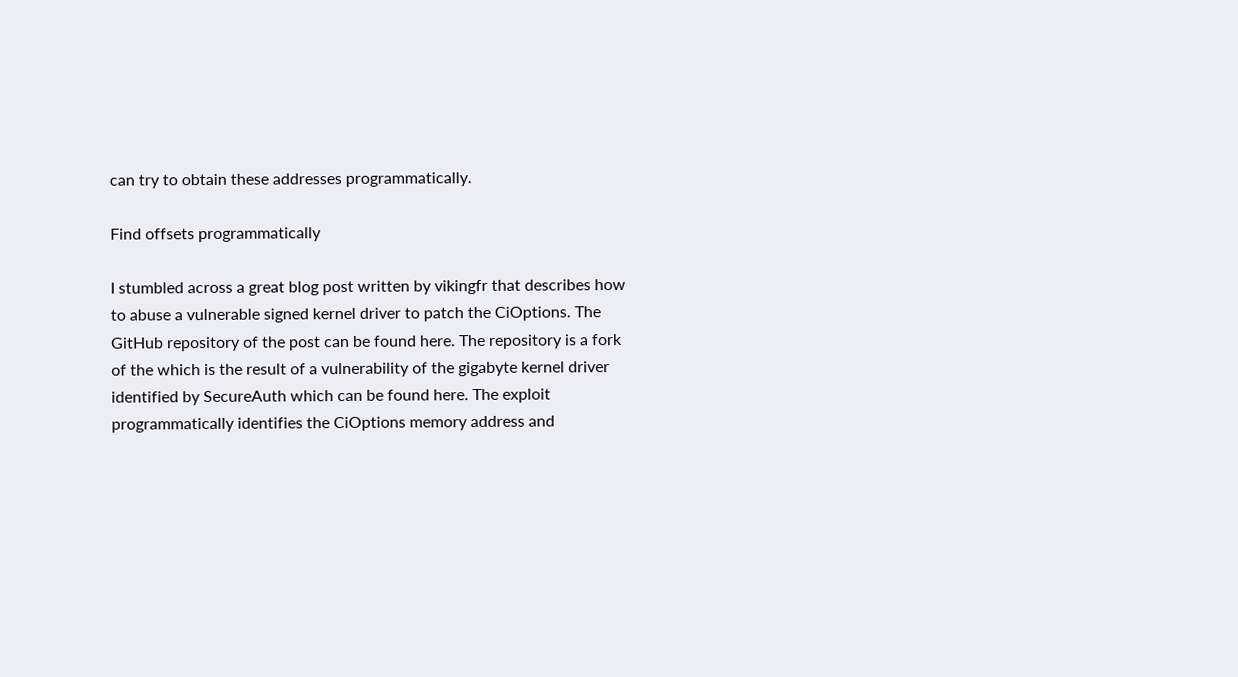can try to obtain these addresses programmatically.

Find offsets programmatically

I stumbled across a great blog post written by vikingfr that describes how to abuse a vulnerable signed kernel driver to patch the CiOptions. The GitHub repository of the post can be found here. The repository is a fork of the which is the result of a vulnerability of the gigabyte kernel driver identified by SecureAuth which can be found here. The exploit programmatically identifies the CiOptions memory address and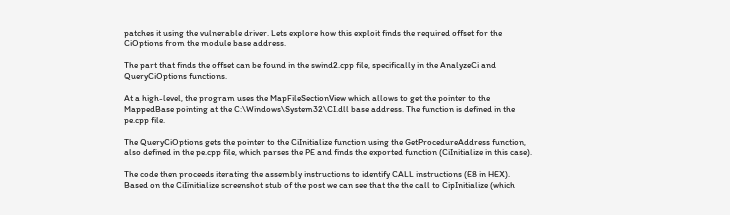patches it using the vulnerable driver. Lets explore how this exploit finds the required offset for the CiOptions from the module base address.

The part that finds the offset can be found in the swind2.cpp file, specifically in the AnalyzeCi and QueryCiOptions functions.

At a high-level, the program uses the MapFileSectionView which allows to get the pointer to the MappedBase pointing at the C:\Windows\System32\CI.dll base address. The function is defined in the pe.cpp file.

The QueryCiOptions gets the pointer to the CiInitialize function using the GetProcedureAddress function, also defined in the pe.cpp file, which parses the PE and finds the exported function (CiInitialize in this case).

The code then proceeds iterating the assembly instructions to identify CALL instructions (E8 in HEX). Based on the CiIinitialize screenshot stub of the post we can see that the the call to CipInitialize (which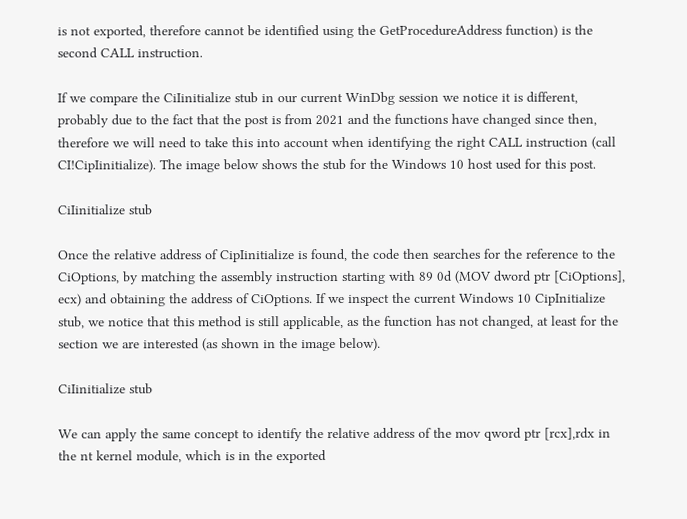is not exported, therefore cannot be identified using the GetProcedureAddress function) is the second CALL instruction.

If we compare the CiIinitialize stub in our current WinDbg session we notice it is different, probably due to the fact that the post is from 2021 and the functions have changed since then, therefore we will need to take this into account when identifying the right CALL instruction (call CI!CipIinitialize). The image below shows the stub for the Windows 10 host used for this post.

CiIinitialize stub

Once the relative address of CipIinitialize is found, the code then searches for the reference to the CiOptions, by matching the assembly instruction starting with 89 0d (MOV dword ptr [CiOptions], ecx) and obtaining the address of CiOptions. If we inspect the current Windows 10 CipInitialize stub, we notice that this method is still applicable, as the function has not changed, at least for the section we are interested (as shown in the image below).

CiIinitialize stub

We can apply the same concept to identify the relative address of the mov qword ptr [rcx],rdx in the nt kernel module, which is in the exported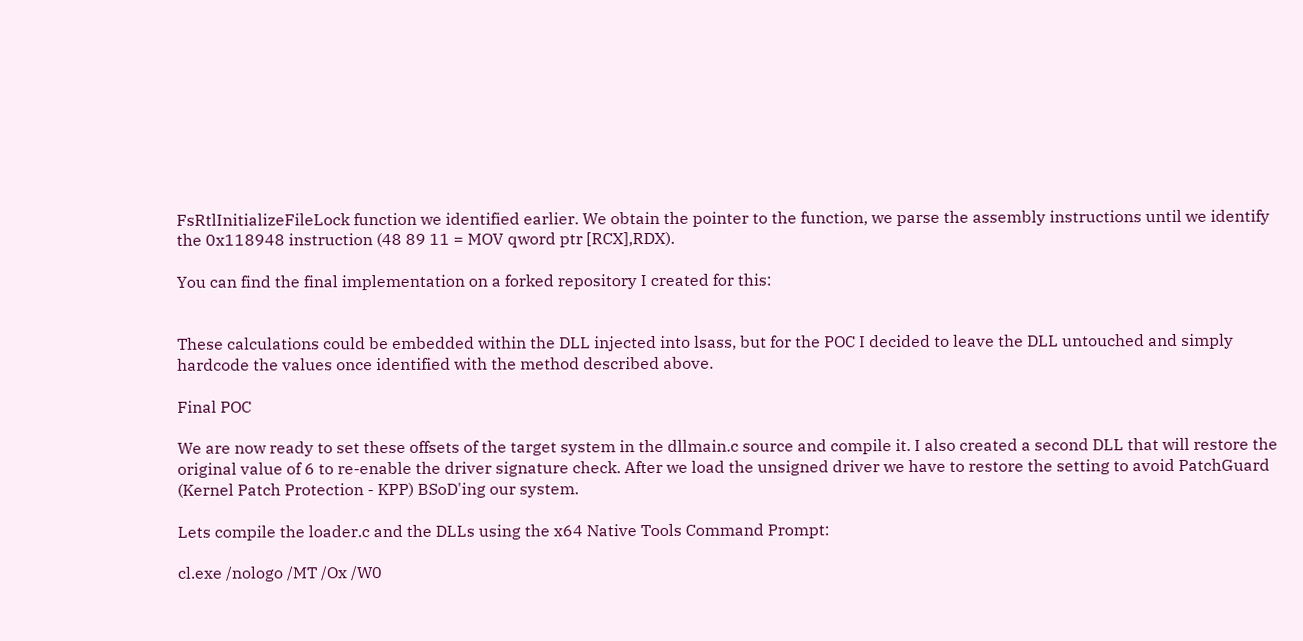FsRtlInitializeFileLock function we identified earlier. We obtain the pointer to the function, we parse the assembly instructions until we identify the 0x118948 instruction (48 89 11 = MOV qword ptr [RCX],RDX).

You can find the final implementation on a forked repository I created for this:


These calculations could be embedded within the DLL injected into lsass, but for the POC I decided to leave the DLL untouched and simply hardcode the values once identified with the method described above.

Final POC

We are now ready to set these offsets of the target system in the dllmain.c source and compile it. I also created a second DLL that will restore the original value of 6 to re-enable the driver signature check. After we load the unsigned driver we have to restore the setting to avoid PatchGuard (Kernel Patch Protection - KPP) BSoD'ing our system.

Lets compile the loader.c and the DLLs using the x64 Native Tools Command Prompt:

cl.exe /nologo /MT /Ox /W0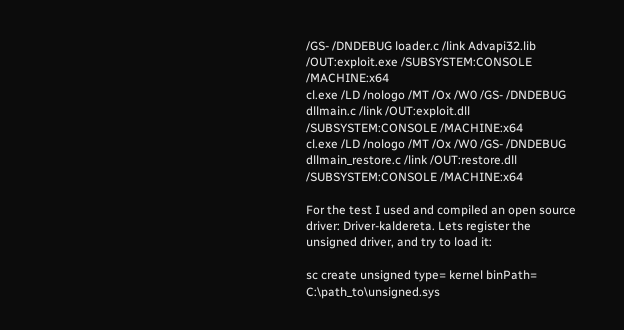/GS- /DNDEBUG loader.c /link Advapi32.lib /OUT:exploit.exe /SUBSYSTEM:CONSOLE /MACHINE:x64
cl.exe /LD /nologo /MT /Ox /W0 /GS- /DNDEBUG dllmain.c /link /OUT:exploit.dll /SUBSYSTEM:CONSOLE /MACHINE:x64
cl.exe /LD /nologo /MT /Ox /W0 /GS- /DNDEBUG dllmain_restore.c /link /OUT:restore.dll /SUBSYSTEM:CONSOLE /MACHINE:x64

For the test I used and compiled an open source driver: Driver-kaldereta. Lets register the unsigned driver, and try to load it:

sc create unsigned type= kernel binPath= C:\path_to\unsigned.sys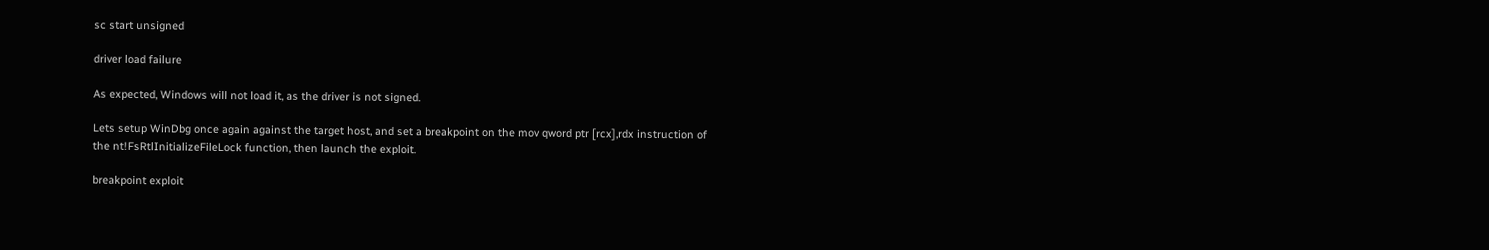sc start unsigned

driver load failure

As expected, Windows will not load it, as the driver is not signed.

Lets setup WinDbg once again against the target host, and set a breakpoint on the mov qword ptr [rcx],rdx instruction of the nt!FsRtlInitializeFileLock function, then launch the exploit.

breakpoint exploit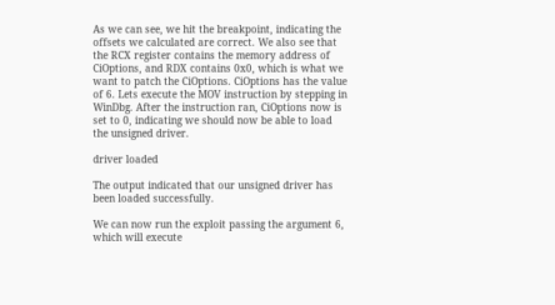As we can see, we hit the breakpoint, indicating the offsets we calculated are correct. We also see that the RCX register contains the memory address of CiOptions, and RDX contains 0x0, which is what we want to patch the CiOptions. CiOptions has the value of 6. Lets execute the MOV instruction by stepping in WinDbg. After the instruction ran, CiOptions now is set to 0, indicating we should now be able to load the unsigned driver.

driver loaded

The output indicated that our unsigned driver has been loaded successfully.

We can now run the exploit passing the argument 6, which will execute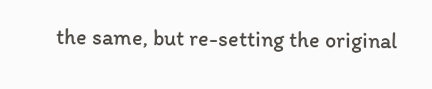the same, but re-setting the original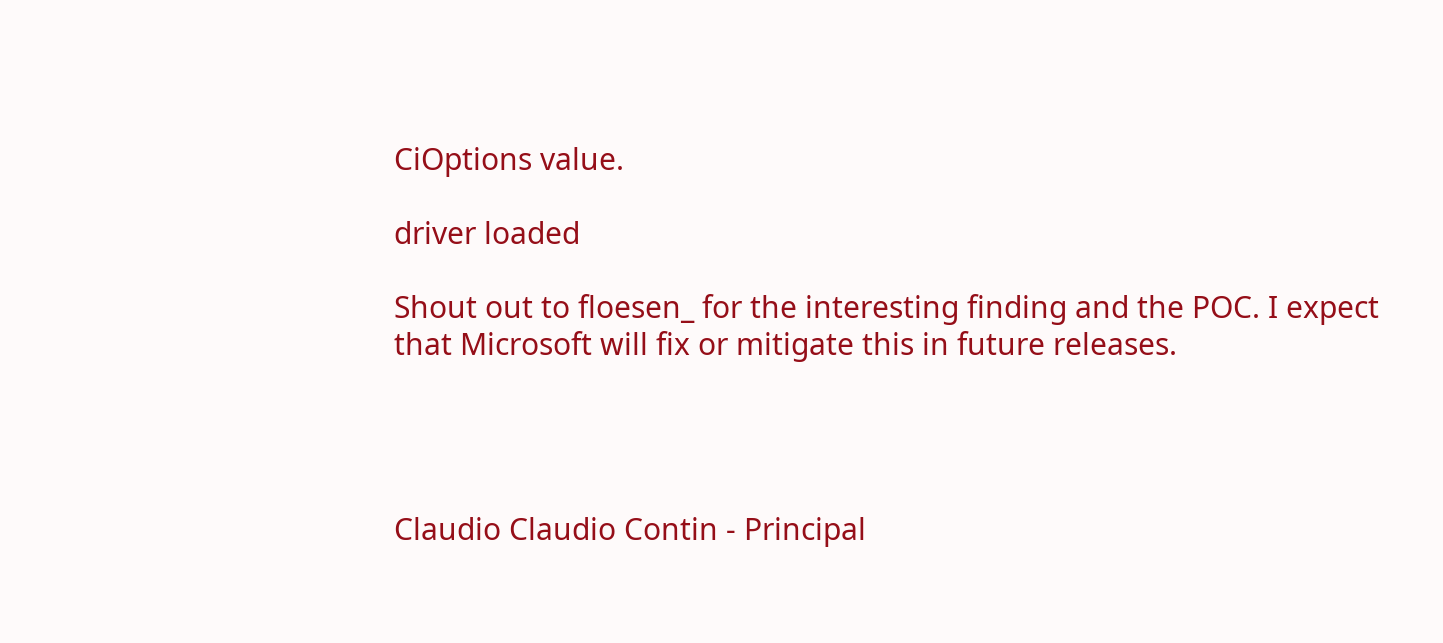CiOptions value.

driver loaded

Shout out to floesen_ for the interesting finding and the POC. I expect that Microsoft will fix or mitigate this in future releases.




Claudio Claudio Contin - Principal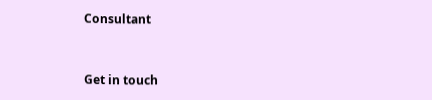Consultant


Get in touch